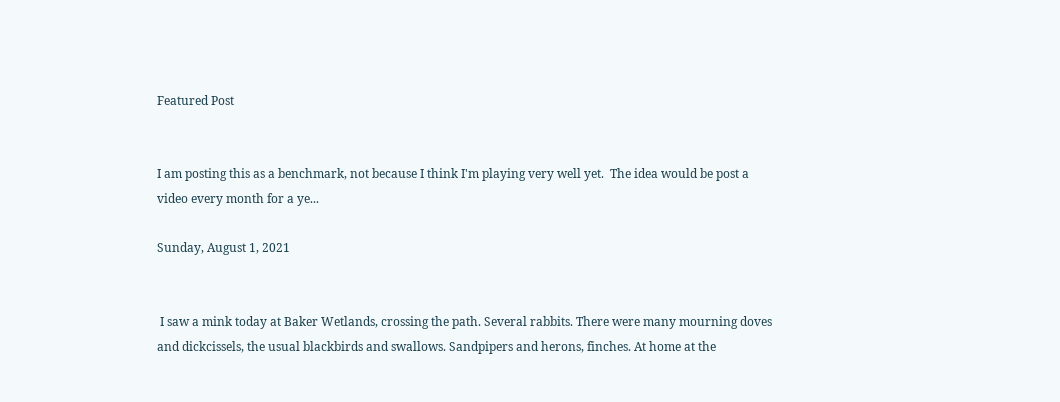Featured Post


I am posting this as a benchmark, not because I think I'm playing very well yet.  The idea would be post a video every month for a ye...

Sunday, August 1, 2021


 I saw a mink today at Baker Wetlands, crossing the path. Several rabbits. There were many mourning doves and dickcissels, the usual blackbirds and swallows. Sandpipers and herons, finches. At home at the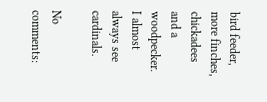bird feeder, more finches, chickadees and a woodpecker. I almost always see cardinals.

No comments: